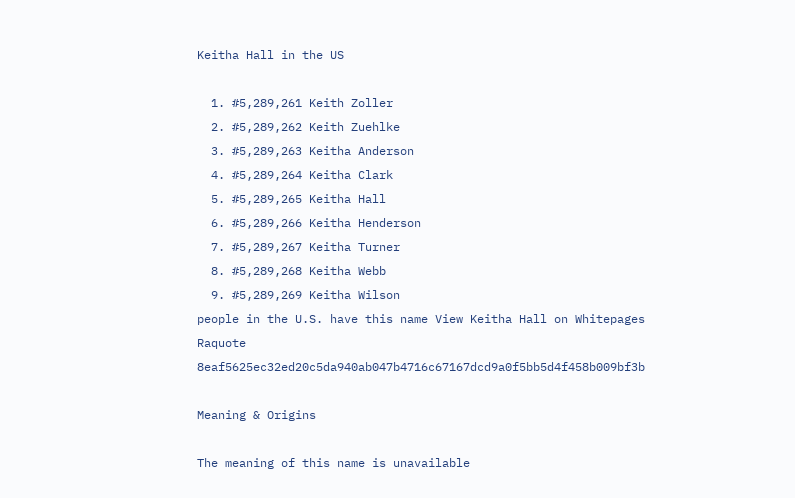Keitha Hall in the US

  1. #5,289,261 Keith Zoller
  2. #5,289,262 Keith Zuehlke
  3. #5,289,263 Keitha Anderson
  4. #5,289,264 Keitha Clark
  5. #5,289,265 Keitha Hall
  6. #5,289,266 Keitha Henderson
  7. #5,289,267 Keitha Turner
  8. #5,289,268 Keitha Webb
  9. #5,289,269 Keitha Wilson
people in the U.S. have this name View Keitha Hall on Whitepages Raquote 8eaf5625ec32ed20c5da940ab047b4716c67167dcd9a0f5bb5d4f458b009bf3b

Meaning & Origins

The meaning of this name is unavailable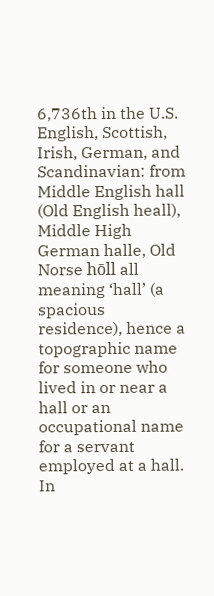6,736th in the U.S.
English, Scottish, Irish, German, and Scandinavian: from Middle English hall (Old English heall), Middle High German halle, Old Norse hōll all meaning ‘hall’ (a spacious residence), hence a topographic name for someone who lived in or near a hall or an occupational name for a servant employed at a hall. In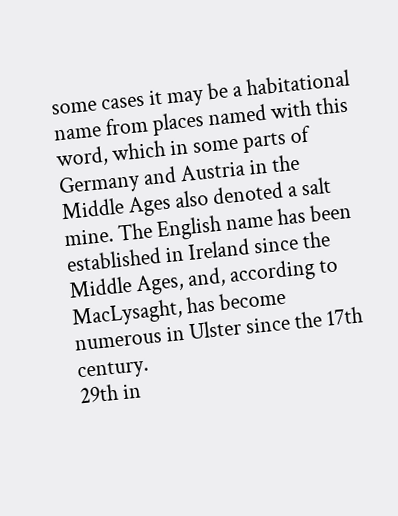some cases it may be a habitational name from places named with this word, which in some parts of Germany and Austria in the Middle Ages also denoted a salt mine. The English name has been established in Ireland since the Middle Ages, and, according to MacLysaght, has become numerous in Ulster since the 17th century.
29th in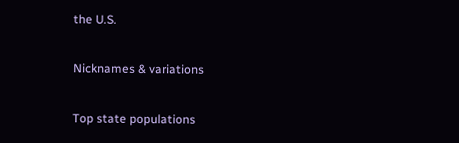the U.S.

Nicknames & variations

Top state populations